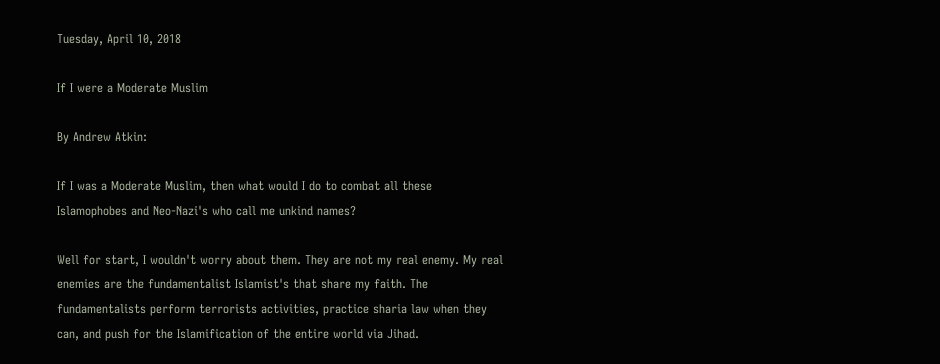Tuesday, April 10, 2018

If I were a Moderate Muslim

By Andrew Atkin:

If I was a Moderate Muslim, then what would I do to combat all these Islamophobes and Neo-Nazi's who call me unkind names?

Well for start, I wouldn't worry about them. They are not my real enemy. My real enemies are the fundamentalist Islamist's that share my faith. The fundamentalists perform terrorists activities, practice sharia law when they can, and push for the Islamification of the entire world via Jihad.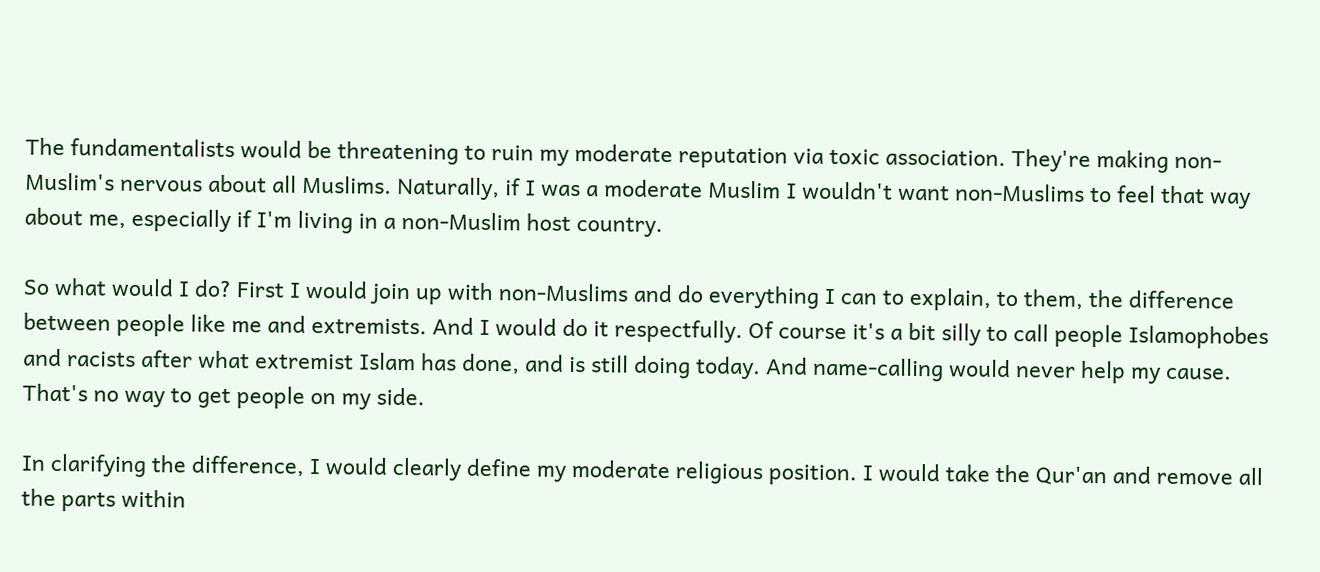The fundamentalists would be threatening to ruin my moderate reputation via toxic association. They're making non-Muslim's nervous about all Muslims. Naturally, if I was a moderate Muslim I wouldn't want non-Muslims to feel that way about me, especially if I'm living in a non-Muslim host country.

So what would I do? First I would join up with non-Muslims and do everything I can to explain, to them, the difference between people like me and extremists. And I would do it respectfully. Of course it's a bit silly to call people Islamophobes and racists after what extremist Islam has done, and is still doing today. And name-calling would never help my cause. That's no way to get people on my side.

In clarifying the difference, I would clearly define my moderate religious position. I would take the Qur'an and remove all the parts within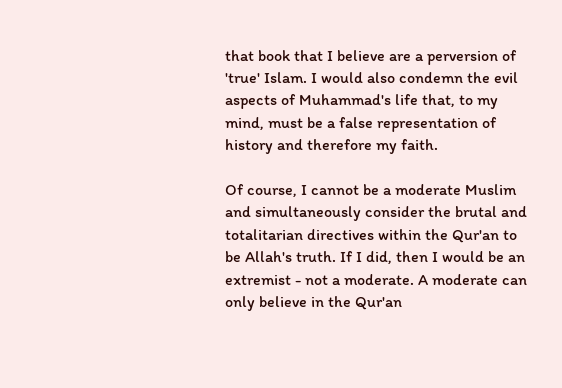that book that I believe are a perversion of 'true' Islam. I would also condemn the evil aspects of Muhammad's life that, to my mind, must be a false representation of history and therefore my faith.

Of course, I cannot be a moderate Muslim and simultaneously consider the brutal and totalitarian directives within the Qur'an to be Allah's truth. If I did, then I would be an extremist - not a moderate. A moderate can only believe in the Qur'an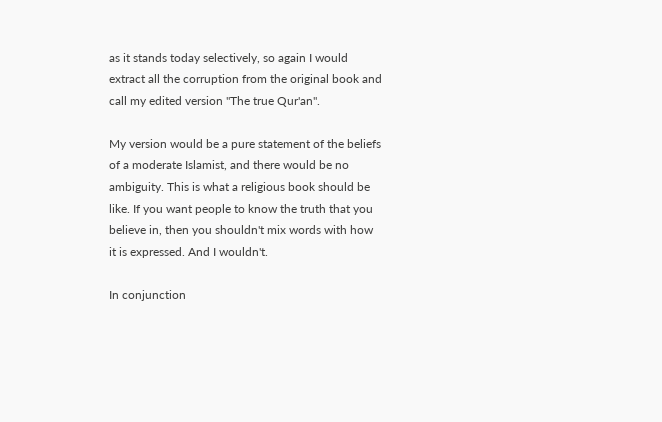as it stands today selectively, so again I would extract all the corruption from the original book and call my edited version "The true Qur'an".

My version would be a pure statement of the beliefs of a moderate Islamist, and there would be no ambiguity. This is what a religious book should be like. If you want people to know the truth that you believe in, then you shouldn't mix words with how it is expressed. And I wouldn't.

In conjunction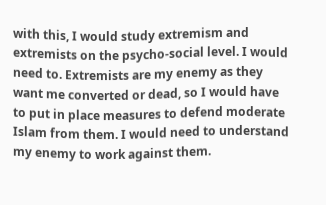with this, I would study extremism and extremists on the psycho-social level. I would need to. Extremists are my enemy as they want me converted or dead, so I would have to put in place measures to defend moderate Islam from them. I would need to understand my enemy to work against them.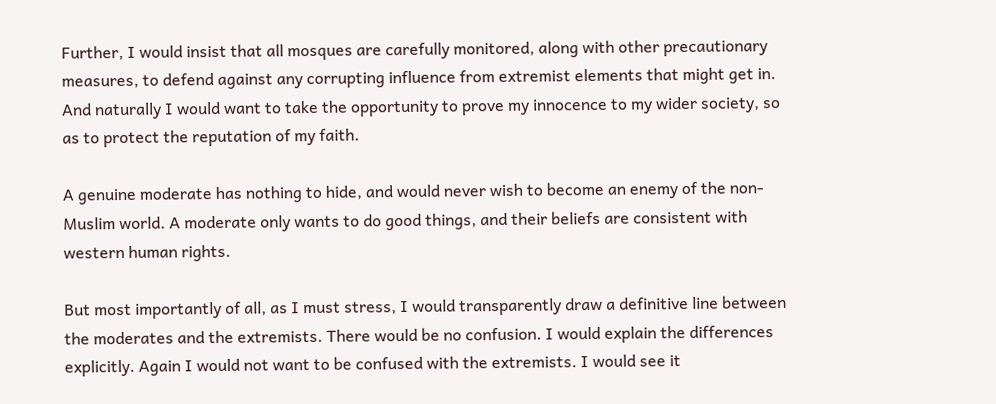Further, I would insist that all mosques are carefully monitored, along with other precautionary measures, to defend against any corrupting influence from extremist elements that might get in. And naturally I would want to take the opportunity to prove my innocence to my wider society, so as to protect the reputation of my faith.

A genuine moderate has nothing to hide, and would never wish to become an enemy of the non-Muslim world. A moderate only wants to do good things, and their beliefs are consistent with western human rights.

But most importantly of all, as I must stress, I would transparently draw a definitive line between the moderates and the extremists. There would be no confusion. I would explain the differences explicitly. Again I would not want to be confused with the extremists. I would see it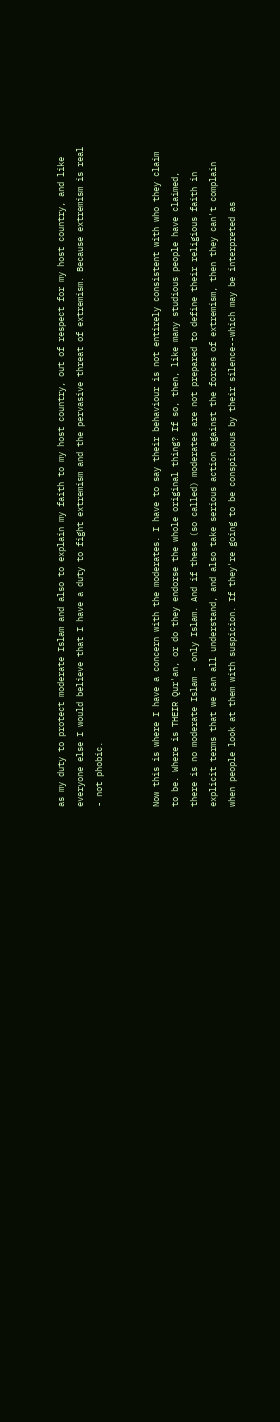as my duty to protect moderate Islam and also to explain my faith to my host country, out of respect for my host country, and like everyone else I would believe that I have a duty to fight extremism and the pervasive threat of extremism. Because extremism is real - not phobic.


Now this is where I have a concern with the moderates. I have to say their behaviour is not entirely consistent with who they claim to be. Where is THEIR Qur'an, or do they endorse the whole original thing? If so, then, like many studious people have claimed, there is no moderate Islam - only Islam. And if these (so called) moderates are not prepared to define their religious faith in explicit terms that we can all understand, and also take serious action against the forces of extremism, then they can't complain when people look at them with suspicion. If they're going to be conspicuous by their silence--which may be interpreted as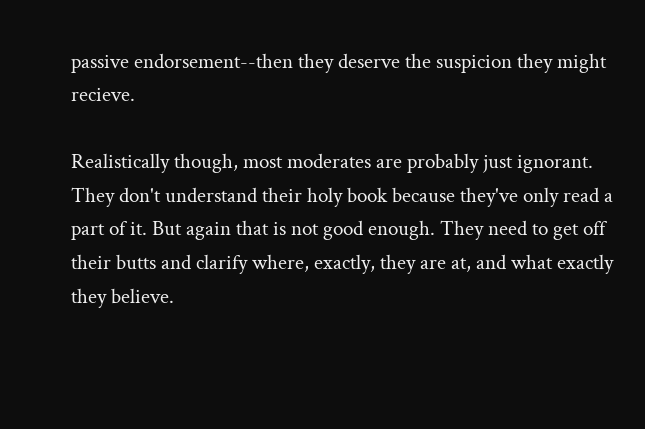passive endorsement--then they deserve the suspicion they might recieve.

Realistically though, most moderates are probably just ignorant. They don't understand their holy book because they've only read a part of it. But again that is not good enough. They need to get off their butts and clarify where, exactly, they are at, and what exactly they believe.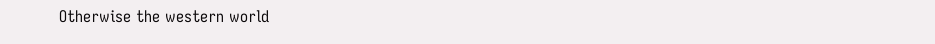Otherwise the western world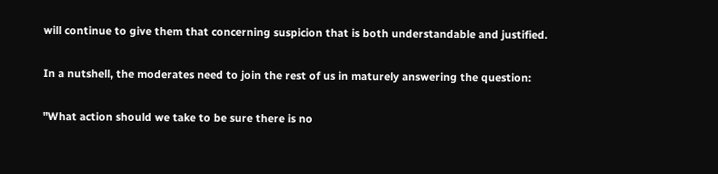will continue to give them that concerning suspicion that is both understandable and justified.

In a nutshell, the moderates need to join the rest of us in maturely answering the question:

"What action should we take to be sure there is no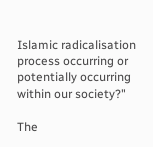Islamic radicalisation process occurring or potentially occurring within our society?"

The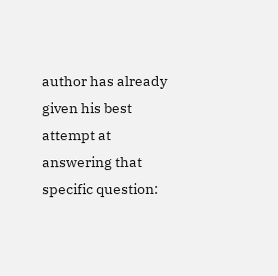author has already given his best attempt at answering that specific question: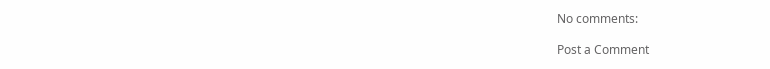No comments:

Post a Comment